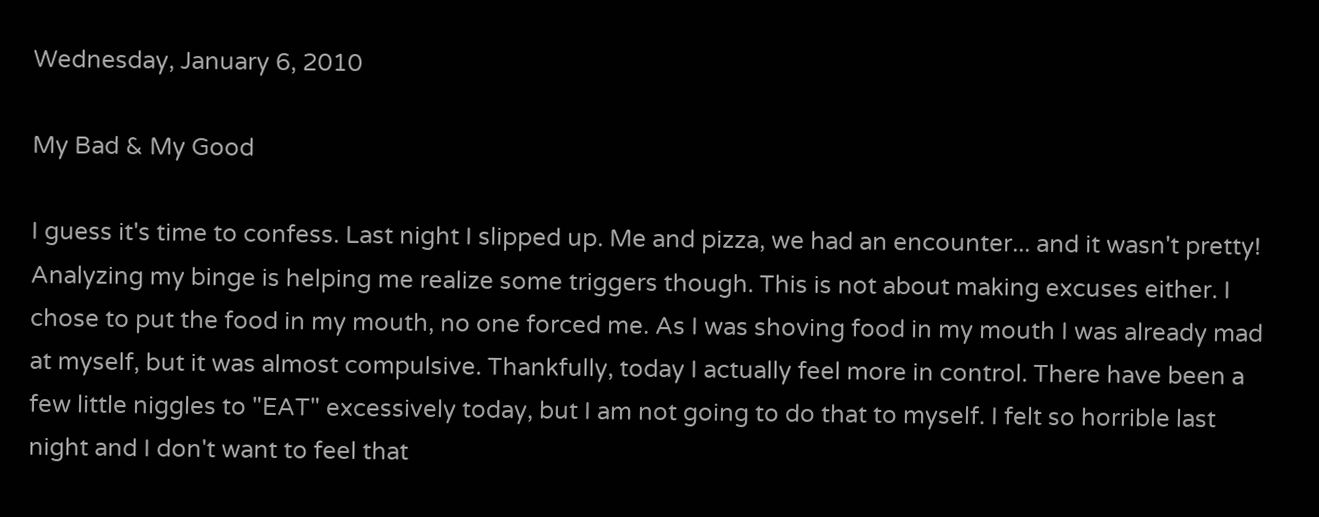Wednesday, January 6, 2010

My Bad & My Good

I guess it's time to confess. Last night I slipped up. Me and pizza, we had an encounter... and it wasn't pretty! Analyzing my binge is helping me realize some triggers though. This is not about making excuses either. I chose to put the food in my mouth, no one forced me. As I was shoving food in my mouth I was already mad at myself, but it was almost compulsive. Thankfully, today I actually feel more in control. There have been a few little niggles to "EAT" excessively today, but I am not going to do that to myself. I felt so horrible last night and I don't want to feel that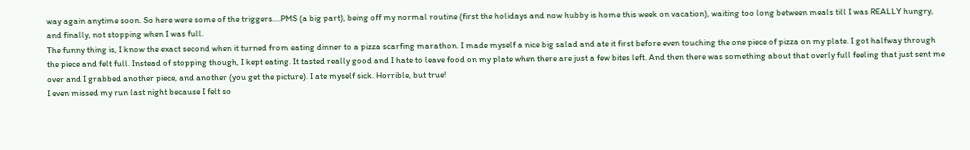way again anytime soon. So here were some of the triggers....PMS (a big part), being off my normal routine (first the holidays and now hubby is home this week on vacation), waiting too long between meals till I was REALLY hungry, and finally, not stopping when I was full.
The funny thing is, I know the exact second when it turned from eating dinner to a pizza scarfing marathon. I made myself a nice big salad and ate it first before even touching the one piece of pizza on my plate. I got halfway through the piece and felt full. Instead of stopping though, I kept eating. It tasted really good and I hate to leave food on my plate when there are just a few bites left. And then there was something about that overly full feeling that just sent me over and I grabbed another piece, and another (you get the picture). I ate myself sick. Horrible, but true!
I even missed my run last night because I felt so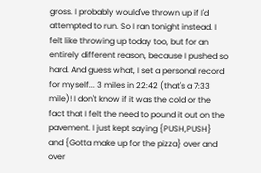gross. I probably would've thrown up if I'd attempted to run. So I ran tonight instead. I felt like throwing up today too, but for an entirely different reason, because I pushed so hard. And guess what, I set a personal record for myself... 3 miles in 22:42 (that's a 7:33 mile)! I don't know if it was the cold or the fact that I felt the need to pound it out on the pavement. I just kept saying {PUSH,PUSH} and {Gotta make up for the pizza} over and over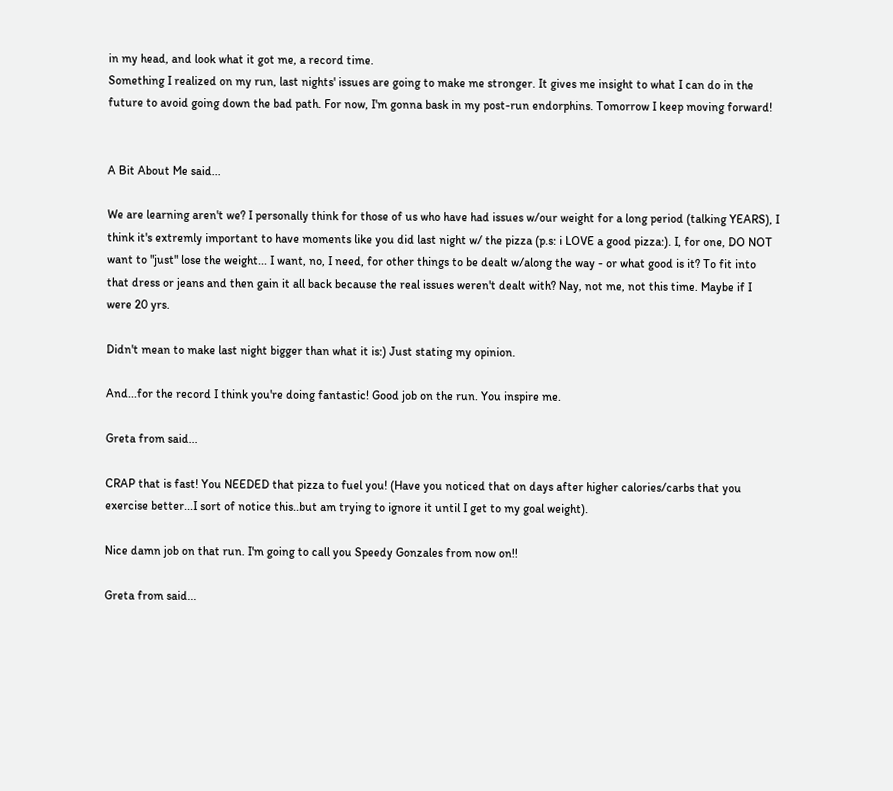in my head, and look what it got me, a record time.
Something I realized on my run, last nights' issues are going to make me stronger. It gives me insight to what I can do in the future to avoid going down the bad path. For now, I'm gonna bask in my post-run endorphins. Tomorrow I keep moving forward!


A Bit About Me said...

We are learning aren't we? I personally think for those of us who have had issues w/our weight for a long period (talking YEARS), I think it's extremly important to have moments like you did last night w/ the pizza (p.s: i LOVE a good pizza:). I, for one, DO NOT want to "just" lose the weight... I want, no, I need, for other things to be dealt w/along the way - or what good is it? To fit into that dress or jeans and then gain it all back because the real issues weren't dealt with? Nay, not me, not this time. Maybe if I were 20 yrs.

Didn't mean to make last night bigger than what it is:) Just stating my opinion.

And...for the record I think you're doing fantastic! Good job on the run. You inspire me.

Greta from said...

CRAP that is fast! You NEEDED that pizza to fuel you! (Have you noticed that on days after higher calories/carbs that you exercise better...I sort of notice this..but am trying to ignore it until I get to my goal weight).

Nice damn job on that run. I'm going to call you Speedy Gonzales from now on!!

Greta from said...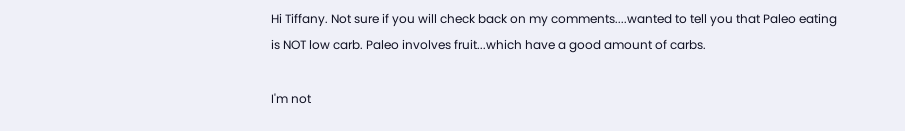Hi Tiffany. Not sure if you will check back on my comments....wanted to tell you that Paleo eating is NOT low carb. Paleo involves fruit...which have a good amount of carbs.

I'm not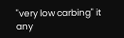"very low carbing" it any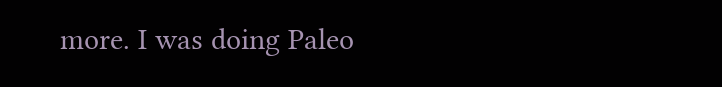more. I was doing Paleo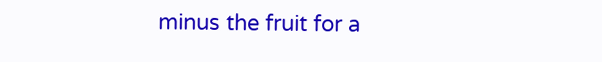minus the fruit for a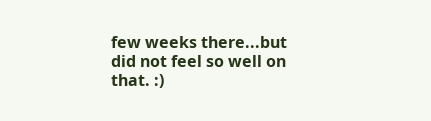few weeks there...but did not feel so well on that. :)